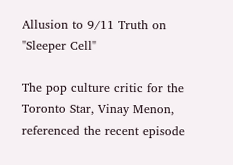Allusion to 9/11 Truth on "Sleeper Cell"

The pop culture critic for the Toronto Star, Vinay Menon, referenced the recent episode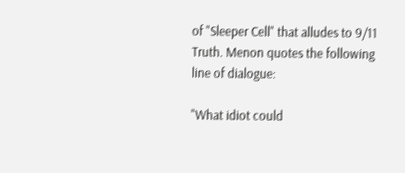of "Sleeper Cell" that alludes to 9/11 Truth. Menon quotes the following line of dialogue:

"What idiot could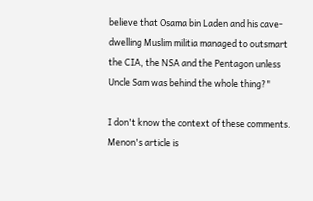believe that Osama bin Laden and his cave-dwelling Muslim militia managed to outsmart the CIA, the NSA and the Pentagon unless Uncle Sam was behind the whole thing?"

I don't know the context of these comments. Menon's article is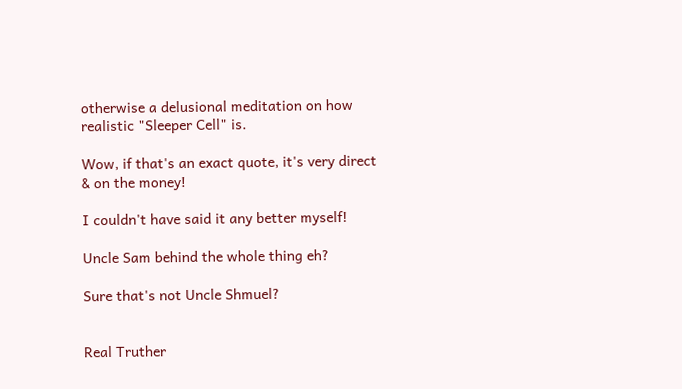otherwise a delusional meditation on how realistic "Sleeper Cell" is.

Wow, if that's an exact quote, it's very direct & on the money!

I couldn't have said it any better myself!

Uncle Sam behind the whole thing eh?

Sure that's not Uncle Shmuel?


Real Truther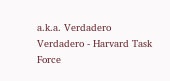a.k.a. Verdadero Verdadero - Harvard Task Force